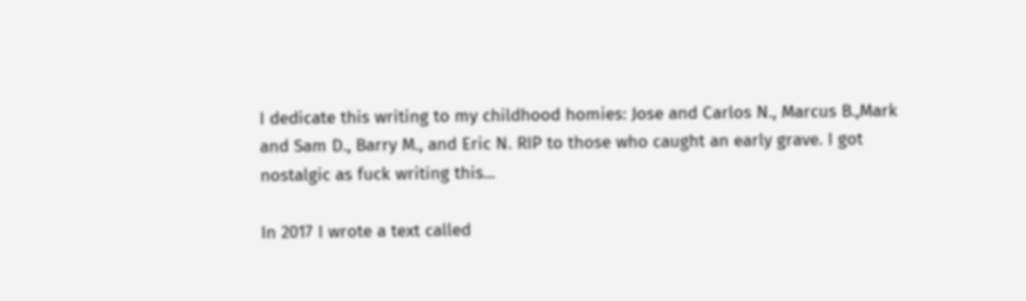I dedicate this writing to my childhood homies: Jose and Carlos N., Marcus B.,Mark and Sam D., Barry M., and Eric N. RIP to those who caught an early grave. I got nostalgic as fuck writing this...

In 2017 I wrote a text called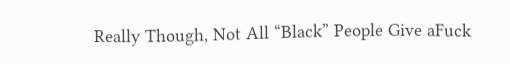Really Though, Not All “Black” People Give aFuck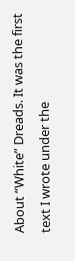About “White” Dreads. It was the first text I wrote under the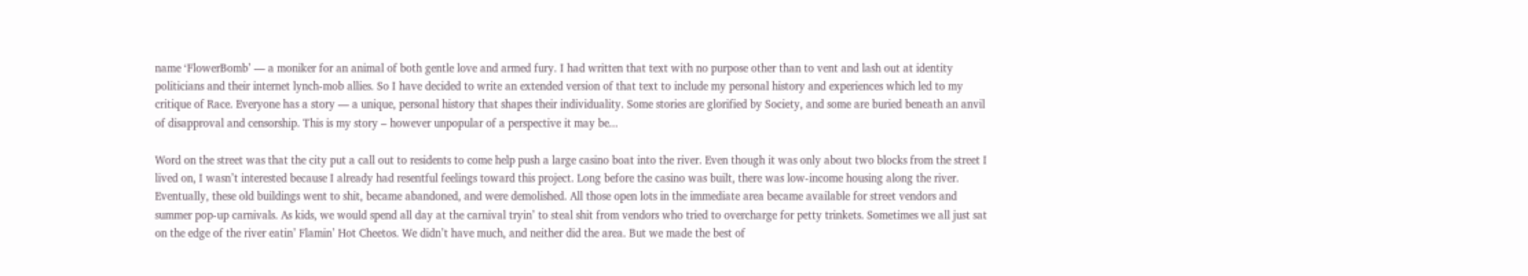name ‘FlowerBomb’ — a moniker for an animal of both gentle love and armed fury. I had written that text with no purpose other than to vent and lash out at identity politicians and their internet lynch-mob allies. So I have decided to write an extended version of that text to include my personal history and experiences which led to my critique of Race. Everyone has a story — a unique, personal history that shapes their individuality. Some stories are glorified by Society, and some are buried beneath an anvil of disapproval and censorship. This is my story – however unpopular of a perspective it may be...

Word on the street was that the city put a call out to residents to come help push a large casino boat into the river. Even though it was only about two blocks from the street I lived on, I wasn’t interested because I already had resentful feelings toward this project. Long before the casino was built, there was low-income housing along the river. Eventually, these old buildings went to shit, became abandoned, and were demolished. All those open lots in the immediate area became available for street vendors and summer pop-up carnivals. As kids, we would spend all day at the carnival tryin’ to steal shit from vendors who tried to overcharge for petty trinkets. Sometimes we all just sat on the edge of the river eatin’ Flamin’ Hot Cheetos. We didn’t have much, and neither did the area. But we made the best of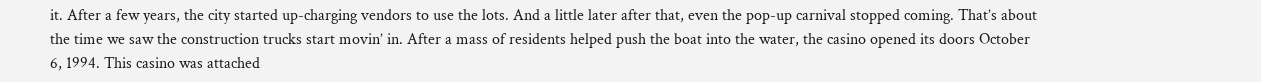it. After a few years, the city started up-charging vendors to use the lots. And a little later after that, even the pop-up carnival stopped coming. That’s about the time we saw the construction trucks start movin’ in. After a mass of residents helped push the boat into the water, the casino opened its doors October 6, 1994. This casino was attached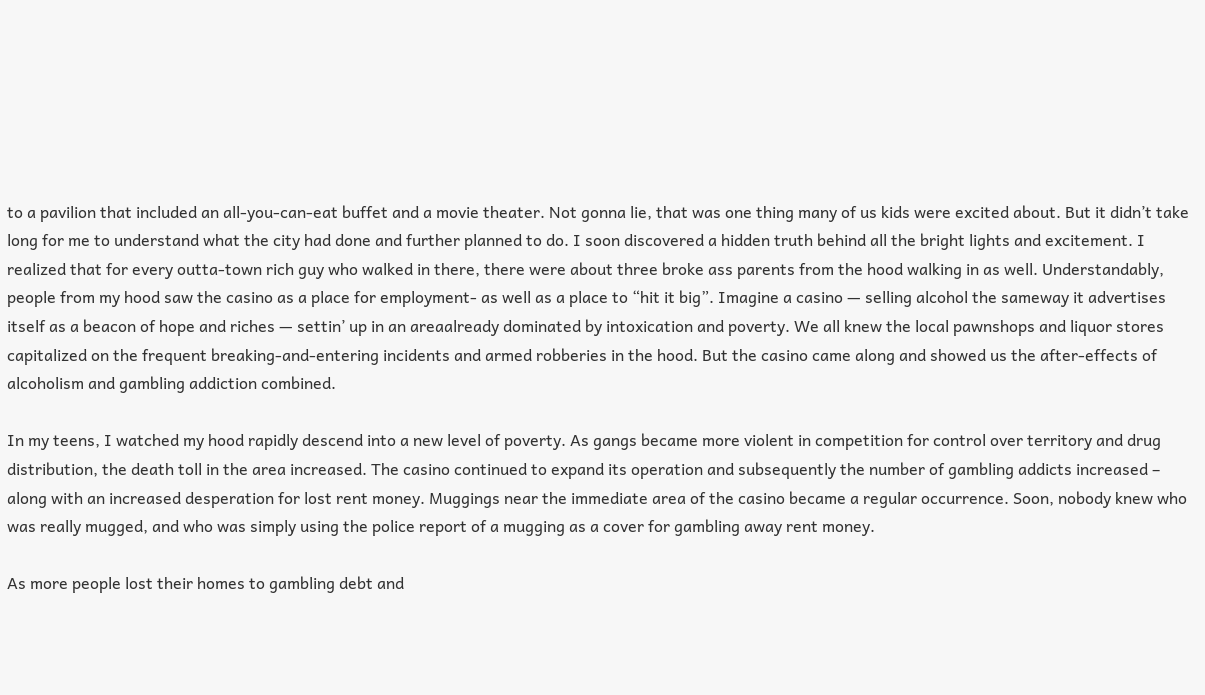to a pavilion that included an all-you-can-eat buffet and a movie theater. Not gonna lie, that was one thing many of us kids were excited about. But it didn’t take long for me to understand what the city had done and further planned to do. I soon discovered a hidden truth behind all the bright lights and excitement. I realized that for every outta-town rich guy who walked in there, there were about three broke ass parents from the hood walking in as well. Understandably, people from my hood saw the casino as a place for employment- as well as a place to “hit it big”. Imagine a casino — selling alcohol the sameway it advertises itself as a beacon of hope and riches — settin’ up in an areaalready dominated by intoxication and poverty. We all knew the local pawnshops and liquor stores capitalized on the frequent breaking-and-entering incidents and armed robberies in the hood. But the casino came along and showed us the after-effects of alcoholism and gambling addiction combined.

In my teens, I watched my hood rapidly descend into a new level of poverty. As gangs became more violent in competition for control over territory and drug distribution, the death toll in the area increased. The casino continued to expand its operation and subsequently the number of gambling addicts increased – along with an increased desperation for lost rent money. Muggings near the immediate area of the casino became a regular occurrence. Soon, nobody knew who was really mugged, and who was simply using the police report of a mugging as a cover for gambling away rent money.

As more people lost their homes to gambling debt and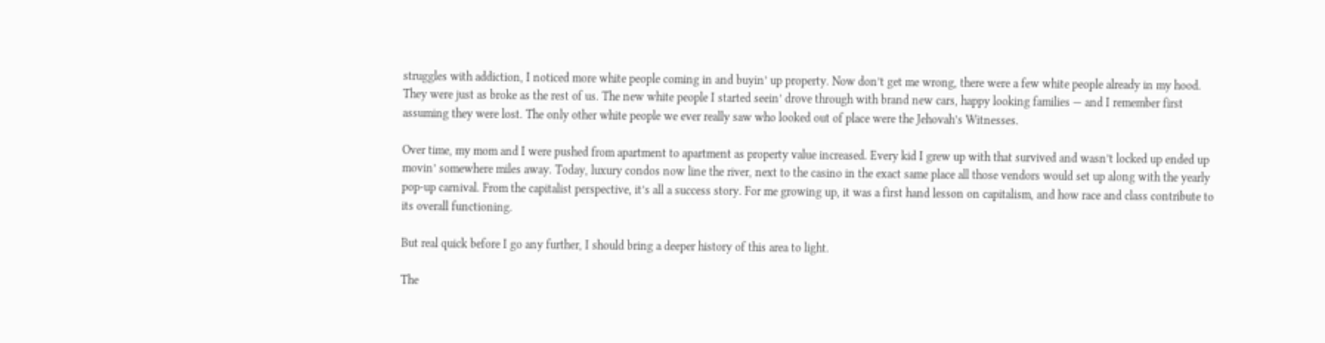struggles with addiction, I noticed more white people coming in and buyin’ up property. Now don’t get me wrong, there were a few white people already in my hood. They were just as broke as the rest of us. The new white people I started seein’ drove through with brand new cars, happy looking families — and I remember first assuming they were lost. The only other white people we ever really saw who looked out of place were the Jehovah’s Witnesses.

Over time, my mom and I were pushed from apartment to apartment as property value increased. Every kid I grew up with that survived and wasn’t locked up ended up movin’ somewhere miles away. Today, luxury condos now line the river, next to the casino in the exact same place all those vendors would set up along with the yearly pop-up carnival. From the capitalist perspective, it’s all a success story. For me growing up, it was a first hand lesson on capitalism, and how race and class contribute to its overall functioning.

But real quick before I go any further, I should bring a deeper history of this area to light.

The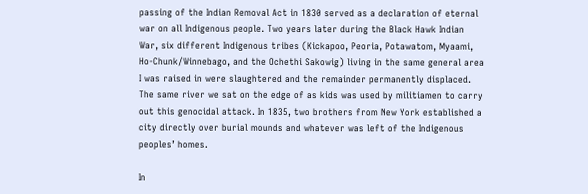passing of the Indian Removal Act in 1830 served as a declaration of eternal war on all Indigenous people. Two years later during the Black Hawk Indian War, six different Indigenous tribes (Kickapoo, Peoria, Potawatom, Myaami, Ho-Chunk/Winnebago, and the Ochethi Sakowig) living in the same general area I was raised in were slaughtered and the remainder permanently displaced. The same river we sat on the edge of as kids was used by militiamen to carry out this genocidal attack. In 1835, two brothers from New York established a city directly over burial mounds and whatever was left of the Indigenous peoples’ homes.

In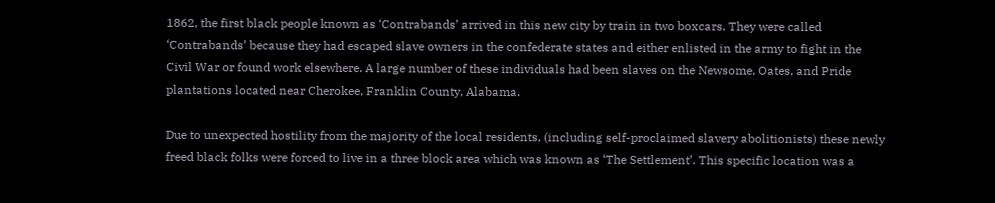1862, the first black people known as ‘Contrabands’ arrived in this new city by train in two boxcars. They were called ‘Contrabands’ because they had escaped slave owners in the confederate states and either enlisted in the army to fight in the Civil War or found work elsewhere. A large number of these individuals had been slaves on the Newsome, Oates, and Pride plantations located near Cherokee, Franklin County, Alabama.

Due to unexpected hostility from the majority of the local residents, (including self-proclaimed slavery abolitionists) these newly freed black folks were forced to live in a three block area which was known as ‘The Settlement’. This specific location was a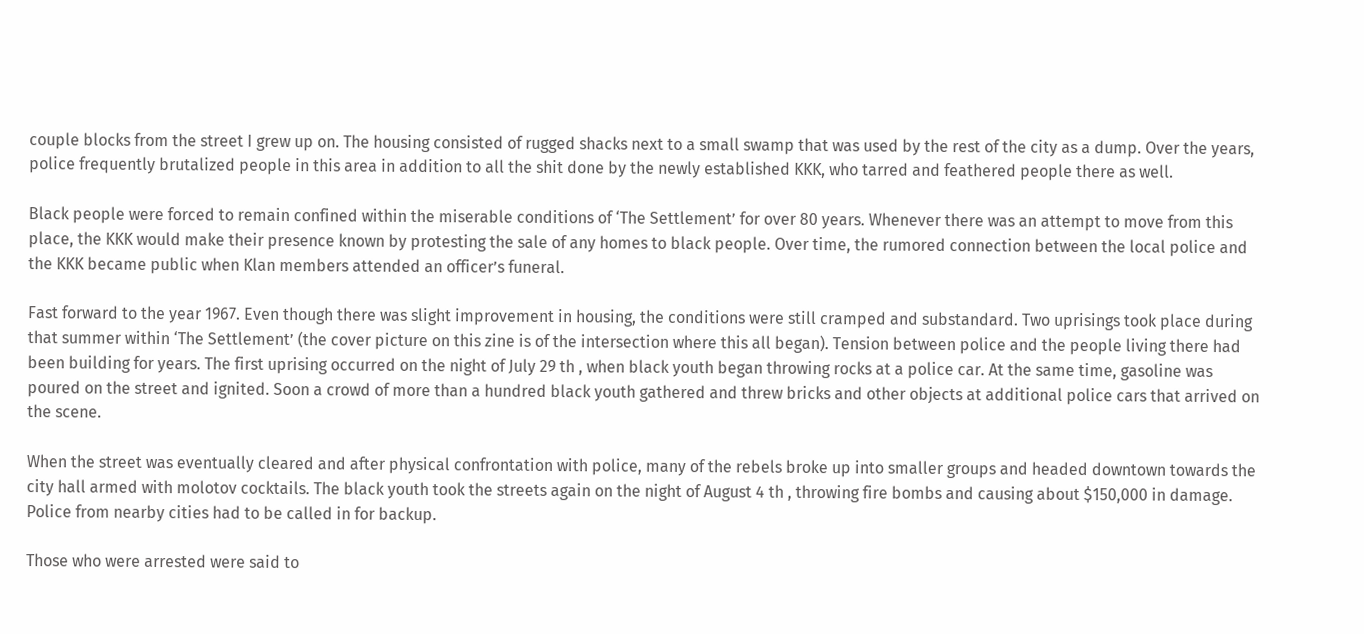couple blocks from the street I grew up on. The housing consisted of rugged shacks next to a small swamp that was used by the rest of the city as a dump. Over the years, police frequently brutalized people in this area in addition to all the shit done by the newly established KKK, who tarred and feathered people there as well.

Black people were forced to remain confined within the miserable conditions of ‘The Settlement’ for over 80 years. Whenever there was an attempt to move from this place, the KKK would make their presence known by protesting the sale of any homes to black people. Over time, the rumored connection between the local police and the KKK became public when Klan members attended an officer’s funeral.

Fast forward to the year 1967. Even though there was slight improvement in housing, the conditions were still cramped and substandard. Two uprisings took place during that summer within ‘The Settlement’ (the cover picture on this zine is of the intersection where this all began). Tension between police and the people living there had been building for years. The first uprising occurred on the night of July 29 th , when black youth began throwing rocks at a police car. At the same time, gasoline was poured on the street and ignited. Soon a crowd of more than a hundred black youth gathered and threw bricks and other objects at additional police cars that arrived on the scene.

When the street was eventually cleared and after physical confrontation with police, many of the rebels broke up into smaller groups and headed downtown towards the city hall armed with molotov cocktails. The black youth took the streets again on the night of August 4 th , throwing fire bombs and causing about $150,000 in damage. Police from nearby cities had to be called in for backup.

Those who were arrested were said to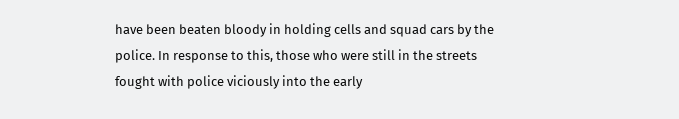have been beaten bloody in holding cells and squad cars by the police. In response to this, those who were still in the streets fought with police viciously into the early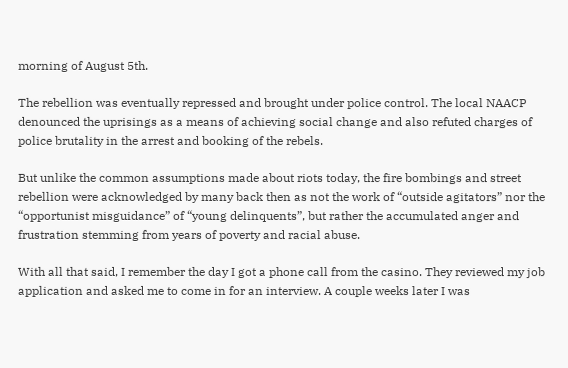morning of August 5th.

The rebellion was eventually repressed and brought under police control. The local NAACP denounced the uprisings as a means of achieving social change and also refuted charges of police brutality in the arrest and booking of the rebels.

But unlike the common assumptions made about riots today, the fire bombings and street rebellion were acknowledged by many back then as not the work of “outside agitators” nor the “opportunist misguidance” of “young delinquents”, but rather the accumulated anger and frustration stemming from years of poverty and racial abuse.

With all that said, I remember the day I got a phone call from the casino. They reviewed my job application and asked me to come in for an interview. A couple weeks later I was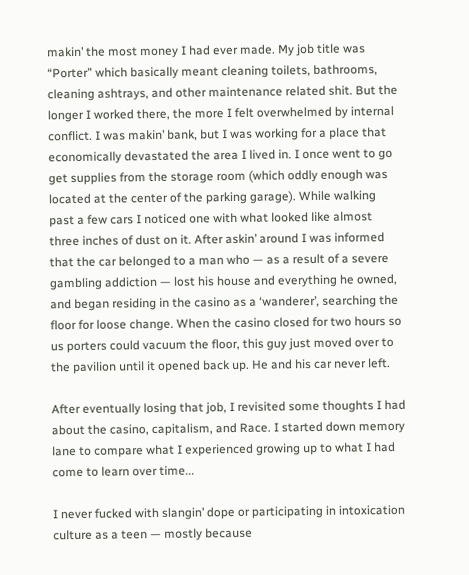makin’ the most money I had ever made. My job title was “Porter” which basically meant cleaning toilets, bathrooms, cleaning ashtrays, and other maintenance related shit. But the longer I worked there, the more I felt overwhelmed by internal conflict. I was makin’ bank, but I was working for a place that economically devastated the area I lived in. I once went to go get supplies from the storage room (which oddly enough was located at the center of the parking garage). While walking past a few cars I noticed one with what looked like almost three inches of dust on it. After askin’ around I was informed that the car belonged to a man who — as a result of a severe gambling addiction — lost his house and everything he owned, and began residing in the casino as a ‘wanderer’, searching the floor for loose change. When the casino closed for two hours so us porters could vacuum the floor, this guy just moved over to the pavilion until it opened back up. He and his car never left.

After eventually losing that job, I revisited some thoughts I had about the casino, capitalism, and Race. I started down memory lane to compare what I experienced growing up to what I had come to learn over time...

I never fucked with slangin’ dope or participating in intoxication culture as a teen — mostly because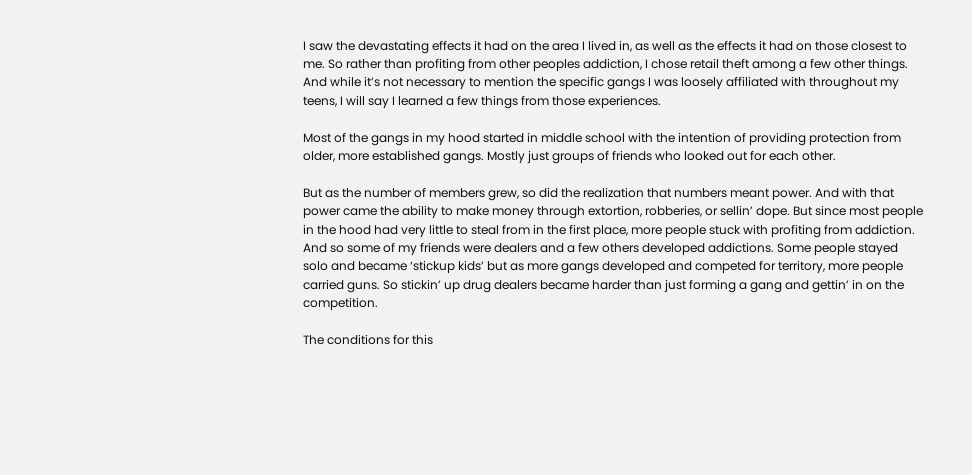I saw the devastating effects it had on the area I lived in, as well as the effects it had on those closest to me. So rather than profiting from other peoples addiction, I chose retail theft among a few other things. And while it’s not necessary to mention the specific gangs I was loosely affiliated with throughout my teens, I will say I learned a few things from those experiences.

Most of the gangs in my hood started in middle school with the intention of providing protection from older, more established gangs. Mostly just groups of friends who looked out for each other.

But as the number of members grew, so did the realization that numbers meant power. And with that power came the ability to make money through extortion, robberies, or sellin’ dope. But since most people in the hood had very little to steal from in the first place, more people stuck with profiting from addiction. And so some of my friends were dealers and a few others developed addictions. Some people stayed solo and became ‘stickup kids’ but as more gangs developed and competed for territory, more people carried guns. So stickin’ up drug dealers became harder than just forming a gang and gettin’ in on the competition.

The conditions for this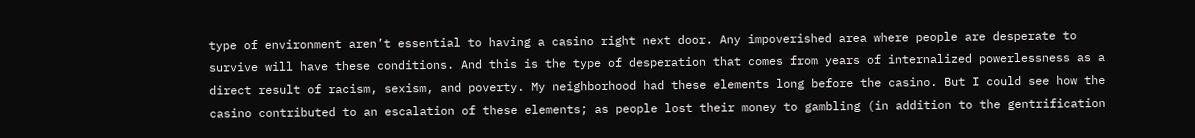type of environment aren’t essential to having a casino right next door. Any impoverished area where people are desperate to survive will have these conditions. And this is the type of desperation that comes from years of internalized powerlessness as a direct result of racism, sexism, and poverty. My neighborhood had these elements long before the casino. But I could see how the casino contributed to an escalation of these elements; as people lost their money to gambling (in addition to the gentrification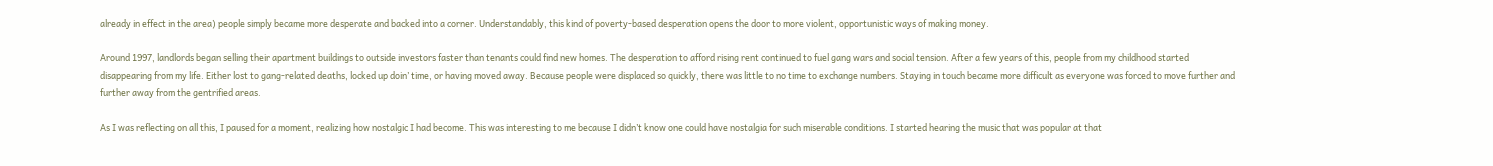already in effect in the area) people simply became more desperate and backed into a corner. Understandably, this kind of poverty-based desperation opens the door to more violent, opportunistic ways of making money.

Around 1997, landlords began selling their apartment buildings to outside investors faster than tenants could find new homes. The desperation to afford rising rent continued to fuel gang wars and social tension. After a few years of this, people from my childhood started disappearing from my life. Either lost to gang-related deaths, locked up doin’ time, or having moved away. Because people were displaced so quickly, there was little to no time to exchange numbers. Staying in touch became more difficult as everyone was forced to move further and further away from the gentrified areas.

As I was reflecting on all this, I paused for a moment, realizing how nostalgic I had become. This was interesting to me because I didn’t know one could have nostalgia for such miserable conditions. I started hearing the music that was popular at that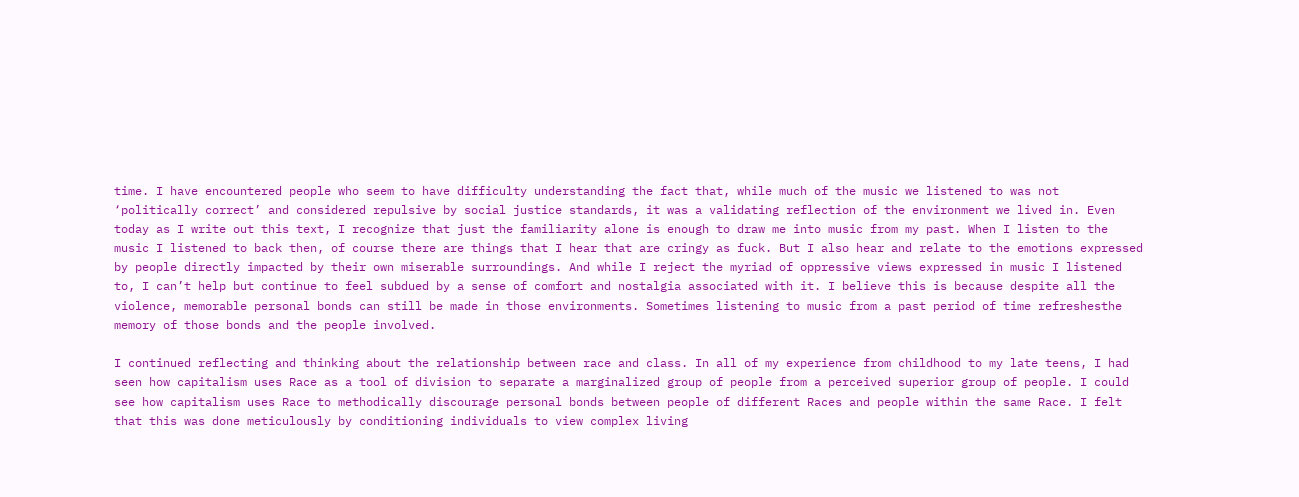time. I have encountered people who seem to have difficulty understanding the fact that, while much of the music we listened to was not ‘politically correct’ and considered repulsive by social justice standards, it was a validating reflection of the environment we lived in. Even today as I write out this text, I recognize that just the familiarity alone is enough to draw me into music from my past. When I listen to the music I listened to back then, of course there are things that I hear that are cringy as fuck. But I also hear and relate to the emotions expressed by people directly impacted by their own miserable surroundings. And while I reject the myriad of oppressive views expressed in music I listened to, I can’t help but continue to feel subdued by a sense of comfort and nostalgia associated with it. I believe this is because despite all the violence, memorable personal bonds can still be made in those environments. Sometimes listening to music from a past period of time refreshesthe memory of those bonds and the people involved.

I continued reflecting and thinking about the relationship between race and class. In all of my experience from childhood to my late teens, I had seen how capitalism uses Race as a tool of division to separate a marginalized group of people from a perceived superior group of people. I could see how capitalism uses Race to methodically discourage personal bonds between people of different Races and people within the same Race. I felt that this was done meticulously by conditioning individuals to view complex living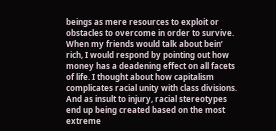beings as mere resources to exploit or obstacles to overcome in order to survive. When my friends would talk about bein’ rich, I would respond by pointing out how money has a deadening effect on all facets of life. I thought about how capitalism complicates racial unity with class divisions. And as insult to injury, racial stereotypes end up being created based on the most extreme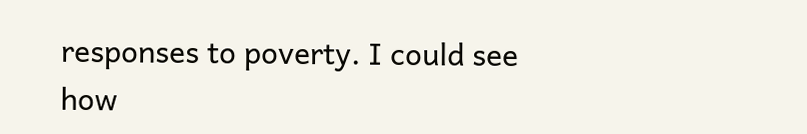responses to poverty. I could see how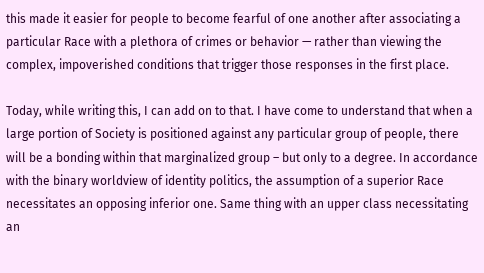this made it easier for people to become fearful of one another after associating a particular Race with a plethora of crimes or behavior — rather than viewing the complex, impoverished conditions that trigger those responses in the first place.

Today, while writing this, I can add on to that. I have come to understand that when a large portion of Society is positioned against any particular group of people, there will be a bonding within that marginalized group – but only to a degree. In accordance with the binary worldview of identity politics, the assumption of a superior Race necessitates an opposing inferior one. Same thing with an upper class necessitating an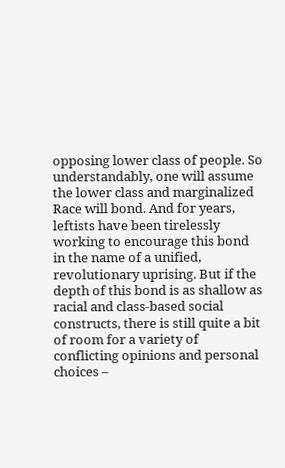opposing lower class of people. So understandably, one will assume the lower class and marginalized Race will bond. And for years, leftists have been tirelessly working to encourage this bond in the name of a unified, revolutionary uprising. But if the depth of this bond is as shallow as racial and class-based social constructs, there is still quite a bit of room for a variety of conflicting opinions and personal choices –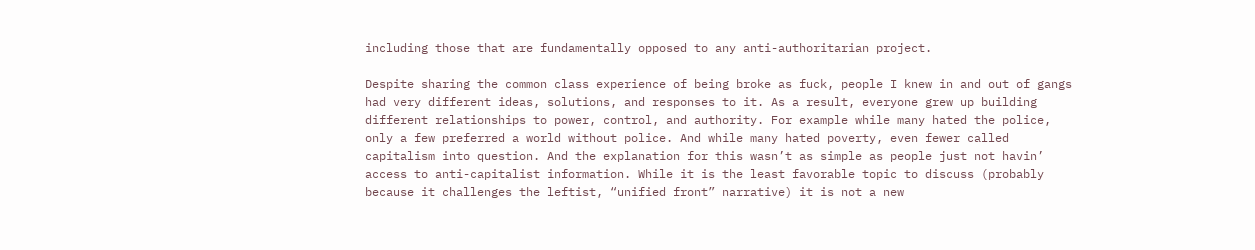including those that are fundamentally opposed to any anti-authoritarian project.

Despite sharing the common class experience of being broke as fuck, people I knew in and out of gangs had very different ideas, solutions, and responses to it. As a result, everyone grew up building different relationships to power, control, and authority. For example while many hated the police, only a few preferred a world without police. And while many hated poverty, even fewer called capitalism into question. And the explanation for this wasn’t as simple as people just not havin’ access to anti-capitalist information. While it is the least favorable topic to discuss (probably because it challenges the leftist, “unified front” narrative) it is not a new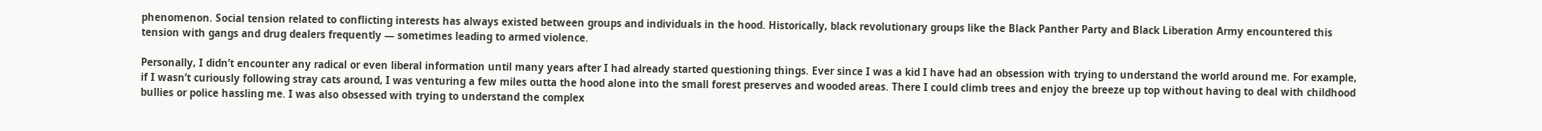phenomenon. Social tension related to conflicting interests has always existed between groups and individuals in the hood. Historically, black revolutionary groups like the Black Panther Party and Black Liberation Army encountered this tension with gangs and drug dealers frequently — sometimes leading to armed violence.

Personally, I didn’t encounter any radical or even liberal information until many years after I had already started questioning things. Ever since I was a kid I have had an obsession with trying to understand the world around me. For example, if I wasn’t curiously following stray cats around, I was venturing a few miles outta the hood alone into the small forest preserves and wooded areas. There I could climb trees and enjoy the breeze up top without having to deal with childhood bullies or police hassling me. I was also obsessed with trying to understand the complex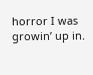horror I was growin’ up in.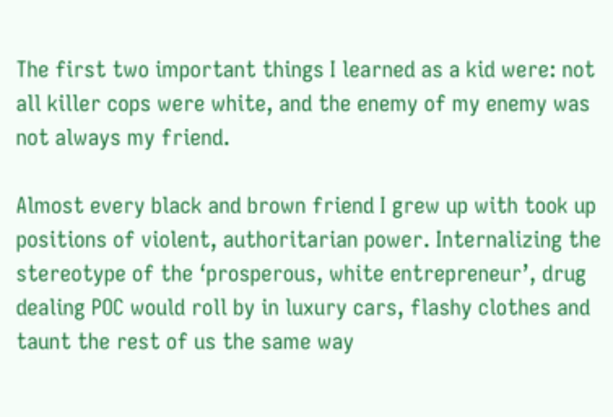The first two important things I learned as a kid were: not all killer cops were white, and the enemy of my enemy was not always my friend.

Almost every black and brown friend I grew up with took up positions of violent, authoritarian power. Internalizing the stereotype of the ‘prosperous, white entrepreneur’, drug dealing POC would roll by in luxury cars, flashy clothes and taunt the rest of us the same way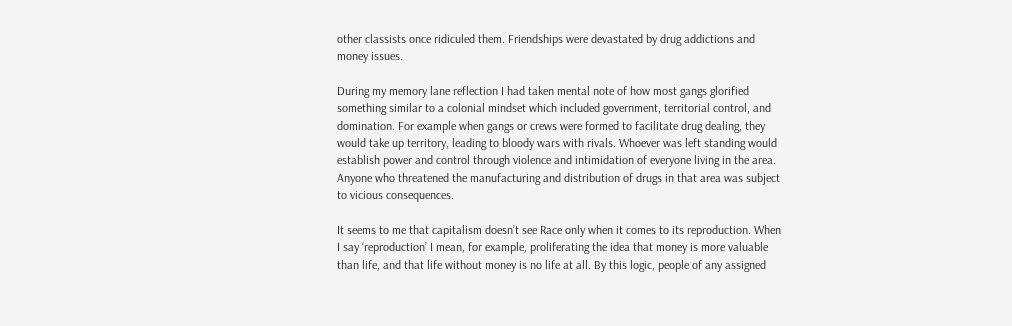other classists once ridiculed them. Friendships were devastated by drug addictions and money issues.

During my memory lane reflection I had taken mental note of how most gangs glorified something similar to a colonial mindset which included government, territorial control, and domination. For example when gangs or crews were formed to facilitate drug dealing, they would take up territory, leading to bloody wars with rivals. Whoever was left standing would establish power and control through violence and intimidation of everyone living in the area. Anyone who threatened the manufacturing and distribution of drugs in that area was subject to vicious consequences.

It seems to me that capitalism doesn’t see Race only when it comes to its reproduction. When I say ‘reproduction’ I mean, for example, proliferating the idea that money is more valuable than life, and that life without money is no life at all. By this logic, people of any assigned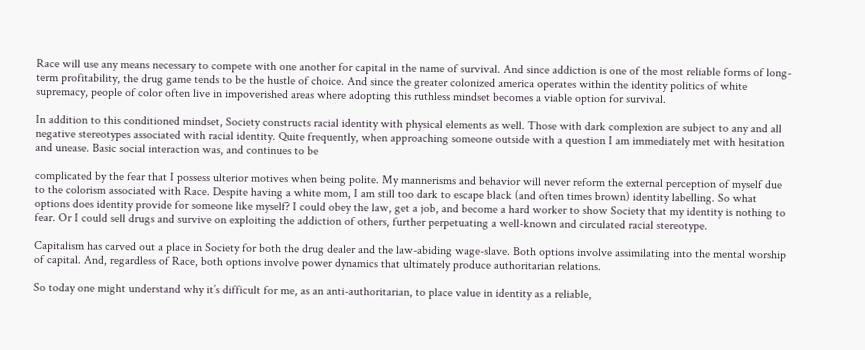Race will use any means necessary to compete with one another for capital in the name of survival. And since addiction is one of the most reliable forms of long-term profitability, the drug game tends to be the hustle of choice. And since the greater colonized america operates within the identity politics of white supremacy, people of color often live in impoverished areas where adopting this ruthless mindset becomes a viable option for survival.

In addition to this conditioned mindset, Society constructs racial identity with physical elements as well. Those with dark complexion are subject to any and all negative stereotypes associated with racial identity. Quite frequently, when approaching someone outside with a question I am immediately met with hesitation and unease. Basic social interaction was, and continues to be

complicated by the fear that I possess ulterior motives when being polite. My mannerisms and behavior will never reform the external perception of myself due to the colorism associated with Race. Despite having a white mom, I am still too dark to escape black (and often times brown) identity labelling. So what options does identity provide for someone like myself? I could obey the law, get a job, and become a hard worker to show Society that my identity is nothing to fear. Or I could sell drugs and survive on exploiting the addiction of others, further perpetuating a well-known and circulated racial stereotype.

Capitalism has carved out a place in Society for both the drug dealer and the law-abiding wage-slave. Both options involve assimilating into the mental worship of capital. And, regardless of Race, both options involve power dynamics that ultimately produce authoritarian relations.

So today one might understand why it’s difficult for me, as an anti-authoritarian, to place value in identity as a reliable,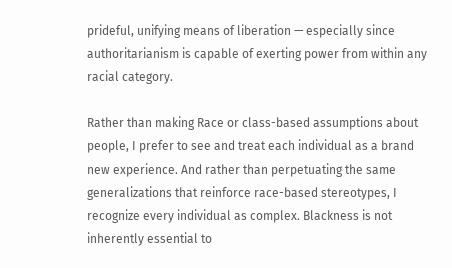prideful, unifying means of liberation — especially since authoritarianism is capable of exerting power from within any racial category.

Rather than making Race or class-based assumptions about people, I prefer to see and treat each individual as a brand new experience. And rather than perpetuating the same generalizations that reinforce race-based stereotypes, I recognize every individual as complex. Blackness is not inherently essential to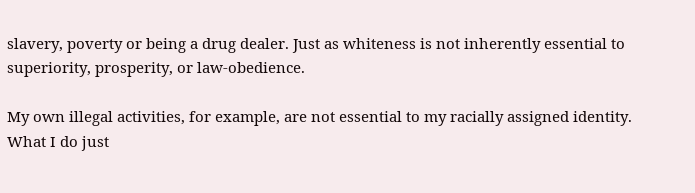slavery, poverty or being a drug dealer. Just as whiteness is not inherently essential to superiority, prosperity, or law-obedience.

My own illegal activities, for example, are not essential to my racially assigned identity. What I do just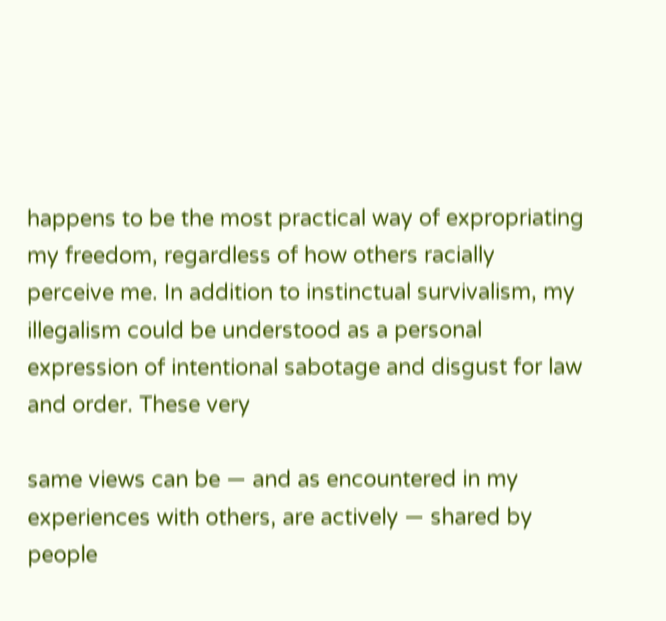happens to be the most practical way of expropriating my freedom, regardless of how others racially perceive me. In addition to instinctual survivalism, my illegalism could be understood as a personal expression of intentional sabotage and disgust for law and order. These very

same views can be — and as encountered in my experiences with others, are actively — shared by people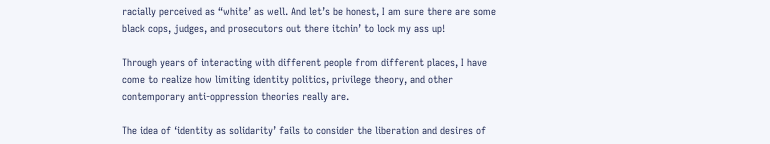racially perceived as “white’ as well. And let’s be honest, I am sure there are some black cops, judges, and prosecutors out there itchin’ to lock my ass up!

Through years of interacting with different people from different places, I have come to realize how limiting identity politics, privilege theory, and other contemporary anti-oppression theories really are.

The idea of ‘identity as solidarity’ fails to consider the liberation and desires of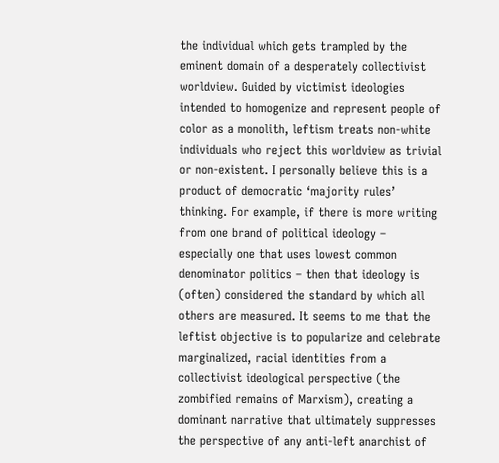the individual which gets trampled by the eminent domain of a desperately collectivist worldview. Guided by victimist ideologies intended to homogenize and represent people of color as a monolith, leftism treats non-white individuals who reject this worldview as trivial or non-existent. I personally believe this is a product of democratic ‘majority rules’ thinking. For example, if there is more writing from one brand of political ideology – especially one that uses lowest common denominator politics – then that ideology is (often) considered the standard by which all others are measured. It seems to me that the leftist objective is to popularize and celebrate marginalized, racial identities from a collectivist ideological perspective (the zombified remains of Marxism), creating a dominant narrative that ultimately suppresses the perspective of any anti-left anarchist of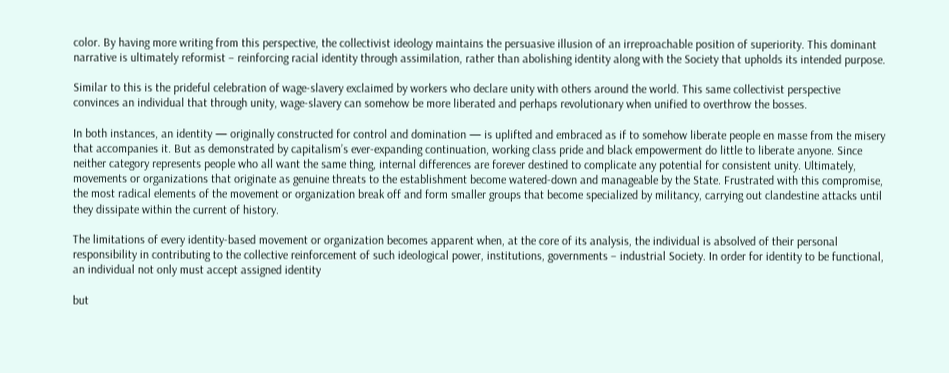color. By having more writing from this perspective, the collectivist ideology maintains the persuasive illusion of an irreproachable position of superiority. This dominant narrative is ultimately reformist – reinforcing racial identity through assimilation, rather than abolishing identity along with the Society that upholds its intended purpose.

Similar to this is the prideful celebration of wage-slavery exclaimed by workers who declare unity with others around the world. This same collectivist perspective convinces an individual that through unity, wage-slavery can somehow be more liberated and perhaps revolutionary when unified to overthrow the bosses.

In both instances, an identity — originally constructed for control and domination — is uplifted and embraced as if to somehow liberate people en masse from the misery that accompanies it. But as demonstrated by capitalism’s ever-expanding continuation, working class pride and black empowerment do little to liberate anyone. Since neither category represents people who all want the same thing, internal differences are forever destined to complicate any potential for consistent unity. Ultimately, movements or organizations that originate as genuine threats to the establishment become watered-down and manageable by the State. Frustrated with this compromise, the most radical elements of the movement or organization break off and form smaller groups that become specialized by militancy, carrying out clandestine attacks until they dissipate within the current of history.

The limitations of every identity-based movement or organization becomes apparent when, at the core of its analysis, the individual is absolved of their personal responsibility in contributing to the collective reinforcement of such ideological power, institutions, governments – industrial Society. In order for identity to be functional, an individual not only must accept assigned identity

but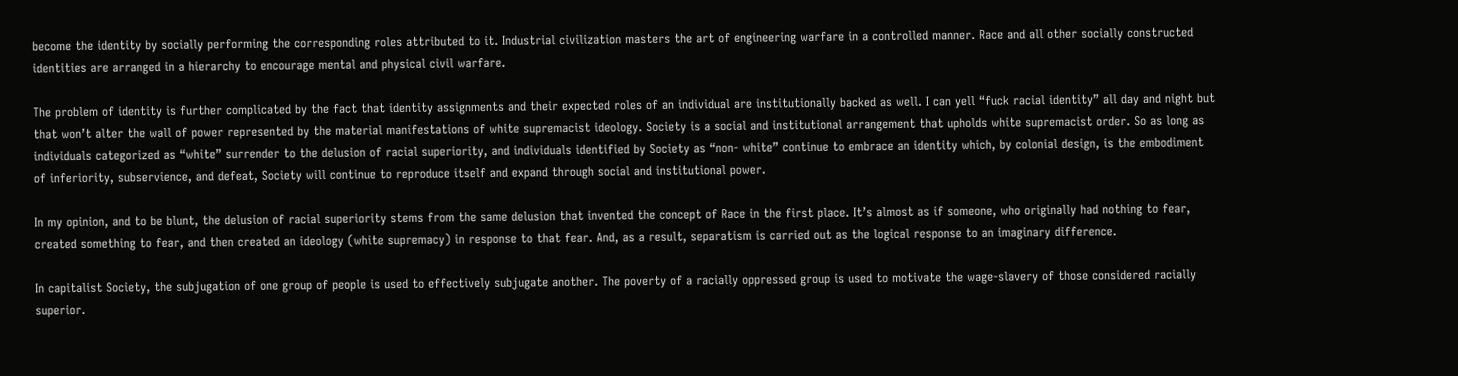become the identity by socially performing the corresponding roles attributed to it. Industrial civilization masters the art of engineering warfare in a controlled manner. Race and all other socially constructed identities are arranged in a hierarchy to encourage mental and physical civil warfare.

The problem of identity is further complicated by the fact that identity assignments and their expected roles of an individual are institutionally backed as well. I can yell “fuck racial identity” all day and night but that won’t alter the wall of power represented by the material manifestations of white supremacist ideology. Society is a social and institutional arrangement that upholds white supremacist order. So as long as individuals categorized as “white” surrender to the delusion of racial superiority, and individuals identified by Society as “non- white” continue to embrace an identity which, by colonial design, is the embodiment of inferiority, subservience, and defeat, Society will continue to reproduce itself and expand through social and institutional power.

In my opinion, and to be blunt, the delusion of racial superiority stems from the same delusion that invented the concept of Race in the first place. It’s almost as if someone, who originally had nothing to fear, created something to fear, and then created an ideology (white supremacy) in response to that fear. And, as a result, separatism is carried out as the logical response to an imaginary difference.

In capitalist Society, the subjugation of one group of people is used to effectively subjugate another. The poverty of a racially oppressed group is used to motivate the wage-slavery of those considered racially superior.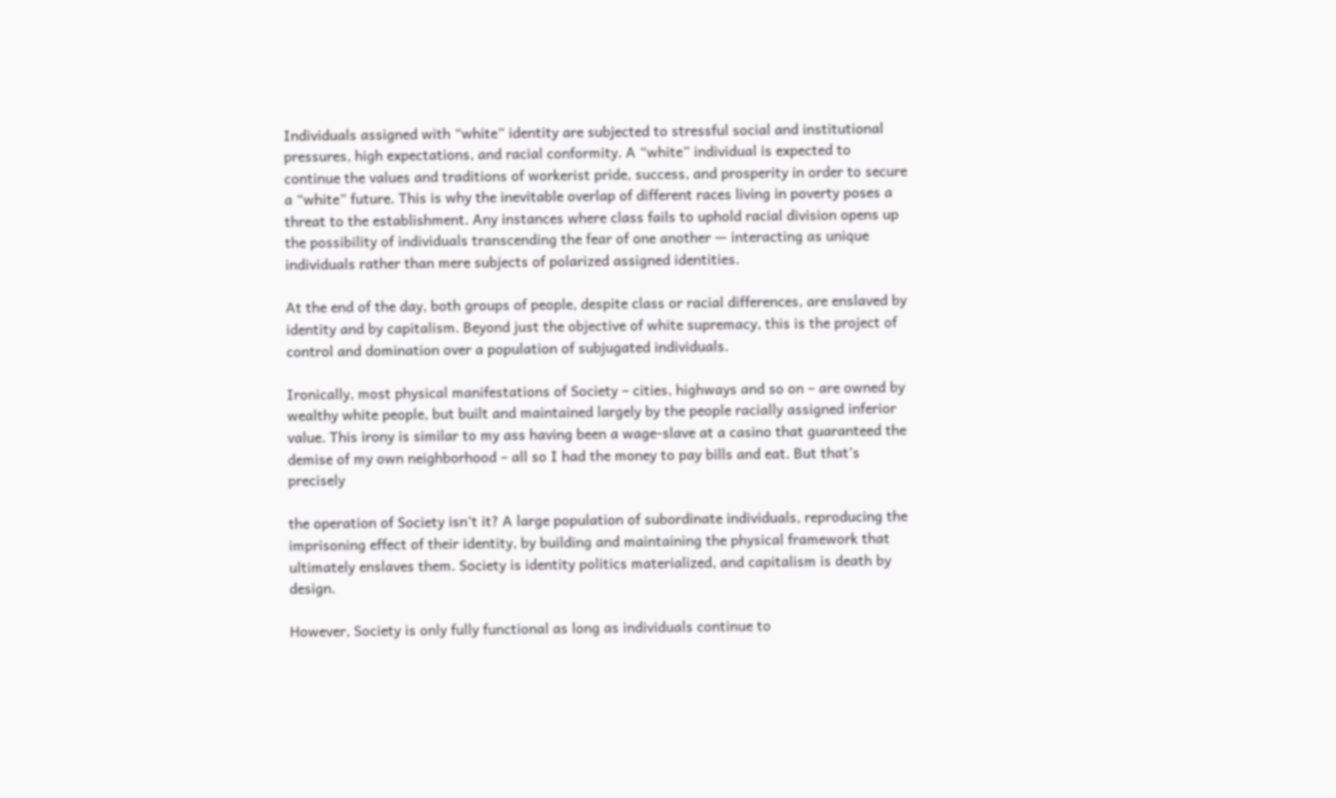Individuals assigned with “white” identity are subjected to stressful social and institutional pressures, high expectations, and racial conformity. A “white” individual is expected to continue the values and traditions of workerist pride, success, and prosperity in order to secure a “white” future. This is why the inevitable overlap of different races living in poverty poses a threat to the establishment. Any instances where class fails to uphold racial division opens up the possibility of individuals transcending the fear of one another — interacting as unique individuals rather than mere subjects of polarized assigned identities.

At the end of the day, both groups of people, despite class or racial differences, are enslaved by identity and by capitalism. Beyond just the objective of white supremacy, this is the project of control and domination over a population of subjugated individuals.

Ironically, most physical manifestations of Society – cities, highways and so on – are owned by wealthy white people, but built and maintained largely by the people racially assigned inferior value. This irony is similar to my ass having been a wage-slave at a casino that guaranteed the demise of my own neighborhood – all so I had the money to pay bills and eat. But that’s precisely

the operation of Society isn’t it? A large population of subordinate individuals, reproducing the imprisoning effect of their identity, by building and maintaining the physical framework that ultimately enslaves them. Society is identity politics materialized, and capitalism is death by design.

However, Society is only fully functional as long as individuals continue to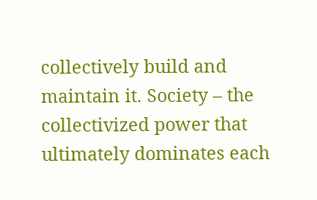collectively build and maintain it. Society – the collectivized power that ultimately dominates each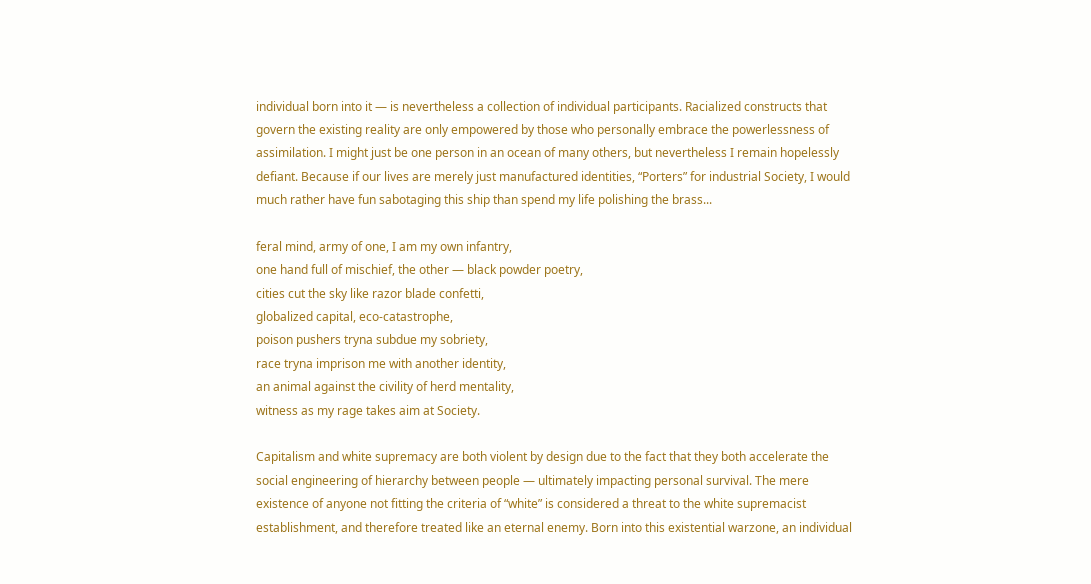individual born into it — is nevertheless a collection of individual participants. Racialized constructs that govern the existing reality are only empowered by those who personally embrace the powerlessness of assimilation. I might just be one person in an ocean of many others, but nevertheless I remain hopelessly defiant. Because if our lives are merely just manufactured identities, “Porters” for industrial Society, I would much rather have fun sabotaging this ship than spend my life polishing the brass...

feral mind, army of one, I am my own infantry,
one hand full of mischief, the other — black powder poetry,
cities cut the sky like razor blade confetti,
globalized capital, eco-catastrophe,
poison pushers tryna subdue my sobriety,
race tryna imprison me with another identity,
an animal against the civility of herd mentality,
witness as my rage takes aim at Society.

Capitalism and white supremacy are both violent by design due to the fact that they both accelerate the social engineering of hierarchy between people — ultimately impacting personal survival. The mere existence of anyone not fitting the criteria of “white” is considered a threat to the white supremacist establishment, and therefore treated like an eternal enemy. Born into this existential warzone, an individual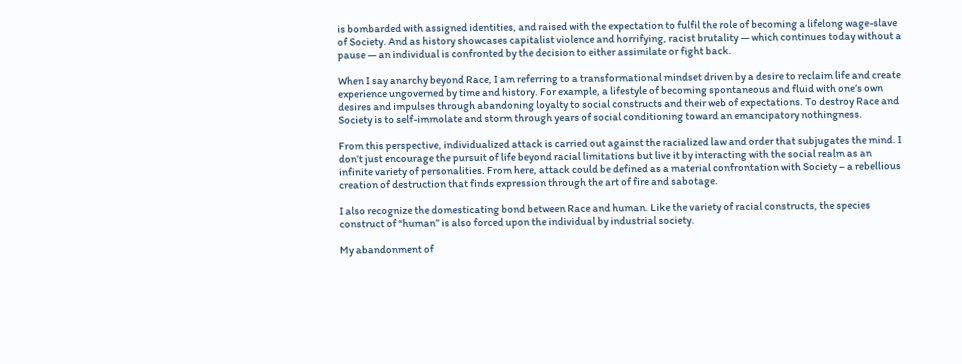is bombarded with assigned identities, and raised with the expectation to fulfil the role of becoming a lifelong wage-slave of Society. And as history showcases capitalist violence and horrifying, racist brutality — which continues today without a pause — an individual is confronted by the decision to either assimilate or fight back.

When I say anarchy beyond Race, I am referring to a transformational mindset driven by a desire to reclaim life and create experience ungoverned by time and history. For example, a lifestyle of becoming spontaneous and fluid with one’s own desires and impulses through abandoning loyalty to social constructs and their web of expectations. To destroy Race and Society is to self-immolate and storm through years of social conditioning toward an emancipatory nothingness.

From this perspective, individualized attack is carried out against the racialized law and order that subjugates the mind. I don’t just encourage the pursuit of life beyond racial limitations but live it by interacting with the social realm as an infinite variety of personalities. From here, attack could be defined as a material confrontation with Society – a rebellious creation of destruction that finds expression through the art of fire and sabotage.

I also recognize the domesticating bond between Race and human. Like the variety of racial constructs, the species construct of “human” is also forced upon the individual by industrial society.

My abandonment of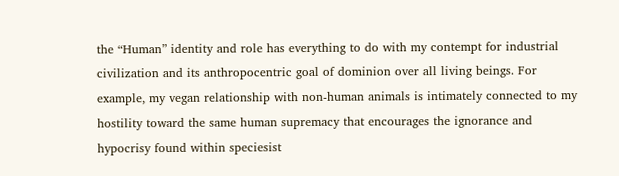the “Human” identity and role has everything to do with my contempt for industrial civilization and its anthropocentric goal of dominion over all living beings. For example, my vegan relationship with non-human animals is intimately connected to my hostility toward the same human supremacy that encourages the ignorance and hypocrisy found within speciesist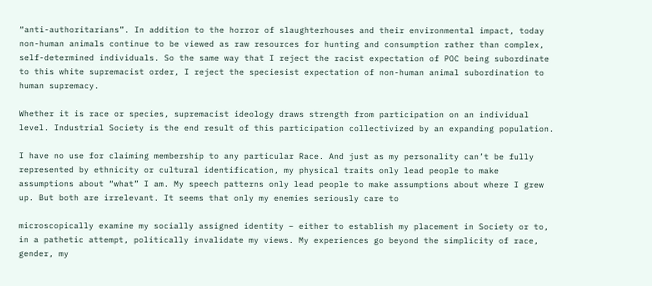“anti-authoritarians”. In addition to the horror of slaughterhouses and their environmental impact, today non-human animals continue to be viewed as raw resources for hunting and consumption rather than complex, self-determined individuals. So the same way that I reject the racist expectation of POC being subordinate to this white supremacist order, I reject the speciesist expectation of non-human animal subordination to human supremacy.

Whether it is race or species, supremacist ideology draws strength from participation on an individual level. Industrial Society is the end result of this participation collectivized by an expanding population.

I have no use for claiming membership to any particular Race. And just as my personality can’t be fully represented by ethnicity or cultural identification, my physical traits only lead people to make assumptions about “what” I am. My speech patterns only lead people to make assumptions about where I grew up. But both are irrelevant. It seems that only my enemies seriously care to

microscopically examine my socially assigned identity – either to establish my placement in Society or to, in a pathetic attempt, politically invalidate my views. My experiences go beyond the simplicity of race, gender, my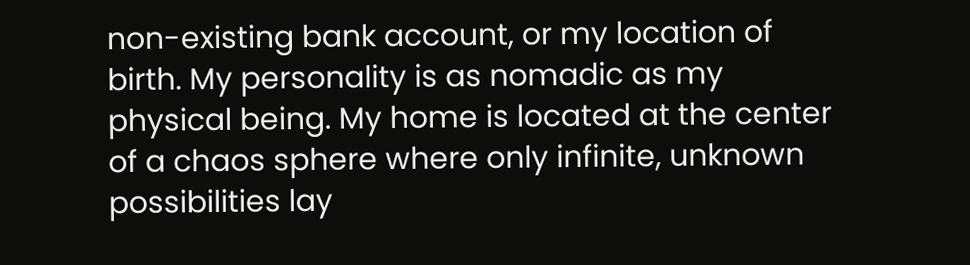non-existing bank account, or my location of birth. My personality is as nomadic as my physical being. My home is located at the center of a chaos sphere where only infinite, unknown possibilities lay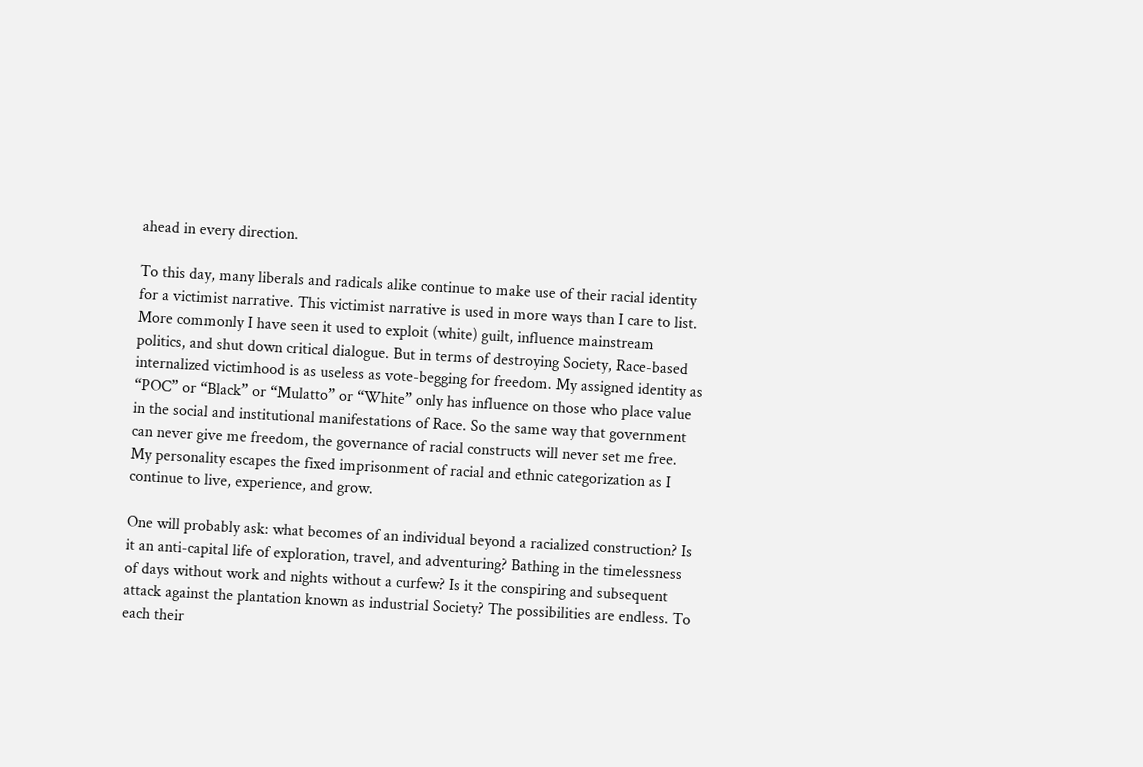ahead in every direction.

To this day, many liberals and radicals alike continue to make use of their racial identity for a victimist narrative. This victimist narrative is used in more ways than I care to list. More commonly I have seen it used to exploit (white) guilt, influence mainstream politics, and shut down critical dialogue. But in terms of destroying Society, Race-based internalized victimhood is as useless as vote-begging for freedom. My assigned identity as “POC” or “Black” or “Mulatto” or “White” only has influence on those who place value in the social and institutional manifestations of Race. So the same way that government can never give me freedom, the governance of racial constructs will never set me free. My personality escapes the fixed imprisonment of racial and ethnic categorization as I continue to live, experience, and grow.

One will probably ask: what becomes of an individual beyond a racialized construction? Is it an anti-capital life of exploration, travel, and adventuring? Bathing in the timelessness of days without work and nights without a curfew? Is it the conspiring and subsequent attack against the plantation known as industrial Society? The possibilities are endless. To each their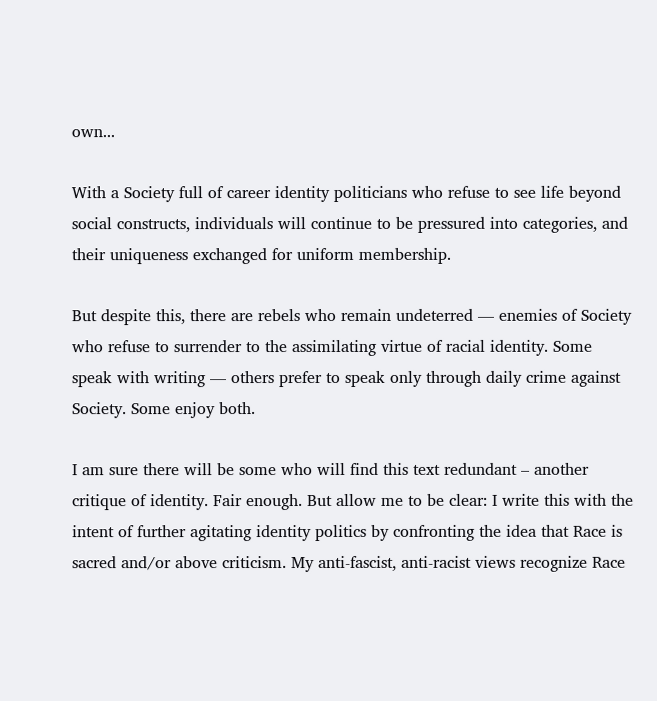own...

With a Society full of career identity politicians who refuse to see life beyond social constructs, individuals will continue to be pressured into categories, and their uniqueness exchanged for uniform membership.

But despite this, there are rebels who remain undeterred — enemies of Society who refuse to surrender to the assimilating virtue of racial identity. Some speak with writing — others prefer to speak only through daily crime against Society. Some enjoy both.

I am sure there will be some who will find this text redundant – another critique of identity. Fair enough. But allow me to be clear: I write this with the intent of further agitating identity politics by confronting the idea that Race is sacred and/or above criticism. My anti-fascist, anti-racist views recognize Race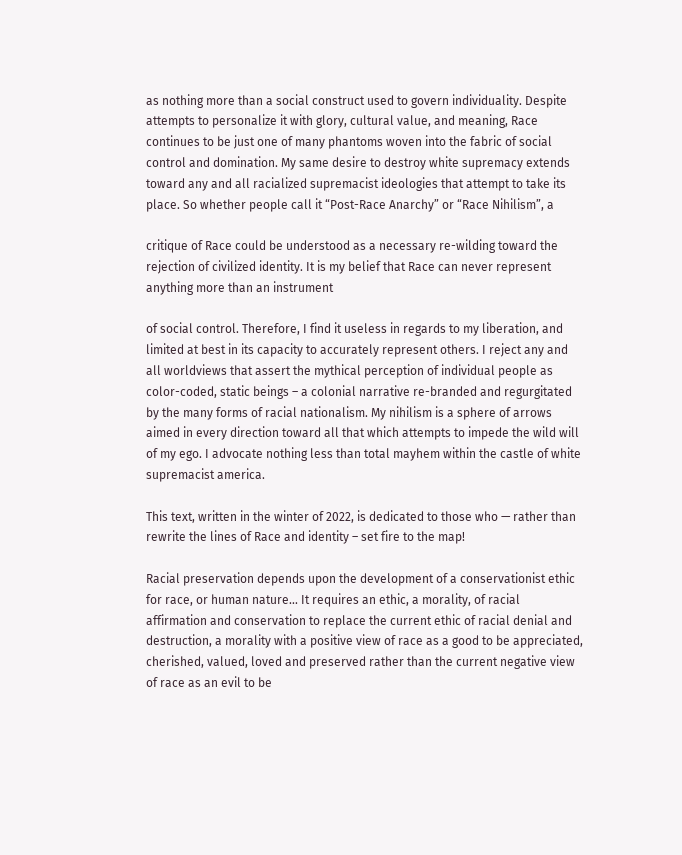as nothing more than a social construct used to govern individuality. Despite attempts to personalize it with glory, cultural value, and meaning, Race continues to be just one of many phantoms woven into the fabric of social control and domination. My same desire to destroy white supremacy extends toward any and all racialized supremacist ideologies that attempt to take its place. So whether people call it “Post-Race Anarchy” or “Race Nihilism”, a

critique of Race could be understood as a necessary re-wilding toward the rejection of civilized identity. It is my belief that Race can never represent anything more than an instrument

of social control. Therefore, I find it useless in regards to my liberation, and limited at best in its capacity to accurately represent others. I reject any and all worldviews that assert the mythical perception of individual people as color-coded, static beings – a colonial narrative re-branded and regurgitated by the many forms of racial nationalism. My nihilism is a sphere of arrows aimed in every direction toward all that which attempts to impede the wild will of my ego. I advocate nothing less than total mayhem within the castle of white supremacist america.

This text, written in the winter of 2022, is dedicated to those who — rather than rewrite the lines of Race and identity – set fire to the map!

Racial preservation depends upon the development of a conservationist ethic for race, or human nature... It requires an ethic, a morality, of racial affirmation and conservation to replace the current ethic of racial denial and destruction, a morality with a positive view of race as a good to be appreciated, cherished, valued, loved and preserved rather than the current negative view of race as an evil to be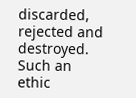discarded, rejected and destroyed. Such an ethic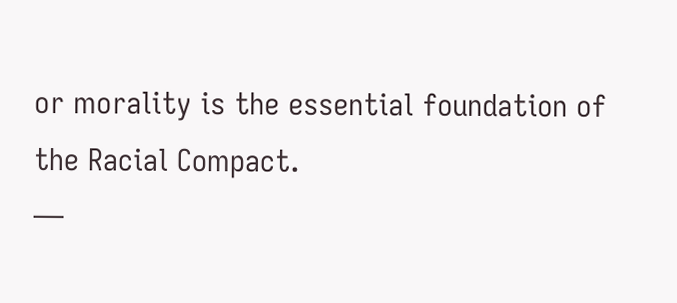or morality is the essential foundation of the Racial Compact.
—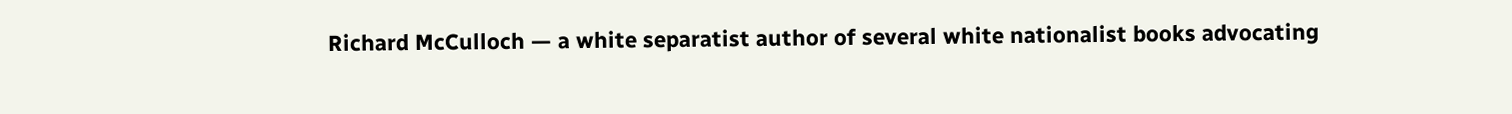Richard McCulloch — a white separatist author of several white nationalist books advocating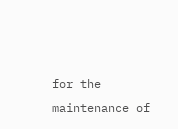for the maintenance of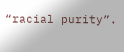“racial purity”.